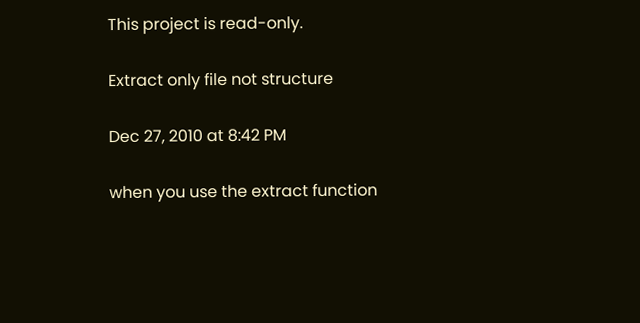This project is read-only.

Extract only file not structure

Dec 27, 2010 at 8:42 PM

when you use the extract function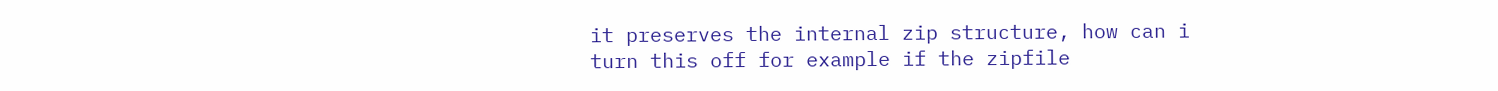it preserves the internal zip structure, how can i turn this off for example if the zipfile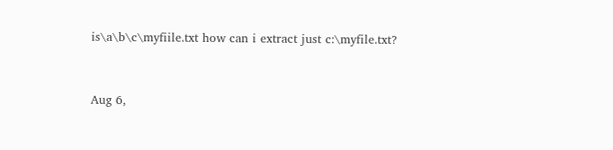is\a\b\c\myfiile.txt how can i extract just c:\myfile.txt?


Aug 6,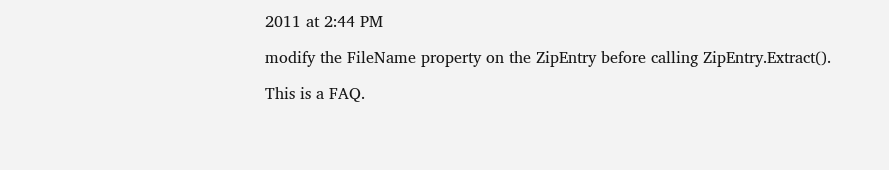2011 at 2:44 PM

modify the FileName property on the ZipEntry before calling ZipEntry.Extract().

This is a FAQ.